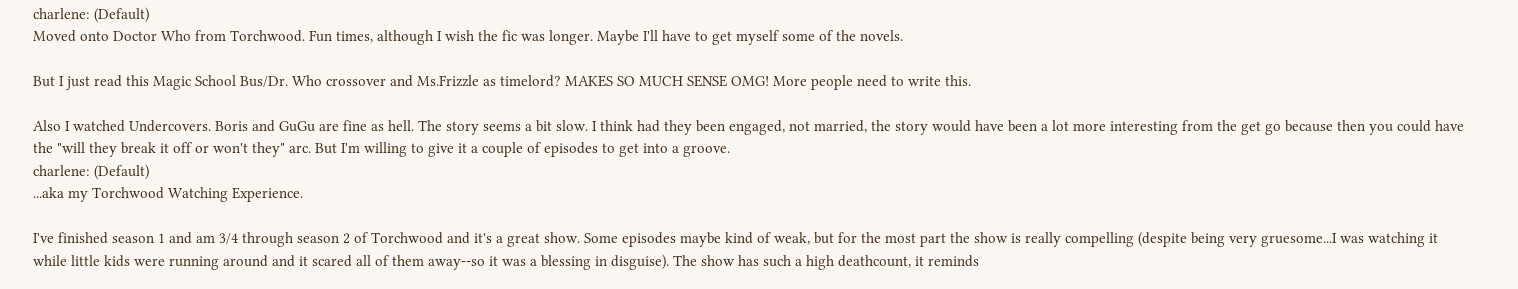charlene: (Default)
Moved onto Doctor Who from Torchwood. Fun times, although I wish the fic was longer. Maybe I'll have to get myself some of the novels.

But I just read this Magic School Bus/Dr. Who crossover and Ms.Frizzle as timelord? MAKES SO MUCH SENSE OMG! More people need to write this.

Also I watched Undercovers. Boris and GuGu are fine as hell. The story seems a bit slow. I think had they been engaged, not married, the story would have been a lot more interesting from the get go because then you could have the "will they break it off or won't they" arc. But I'm willing to give it a couple of episodes to get into a groove.
charlene: (Default)
...aka my Torchwood Watching Experience.

I've finished season 1 and am 3/4 through season 2 of Torchwood and it's a great show. Some episodes maybe kind of weak, but for the most part the show is really compelling (despite being very gruesome...I was watching it while little kids were running around and it scared all of them away--so it was a blessing in disguise). The show has such a high deathcount, it reminds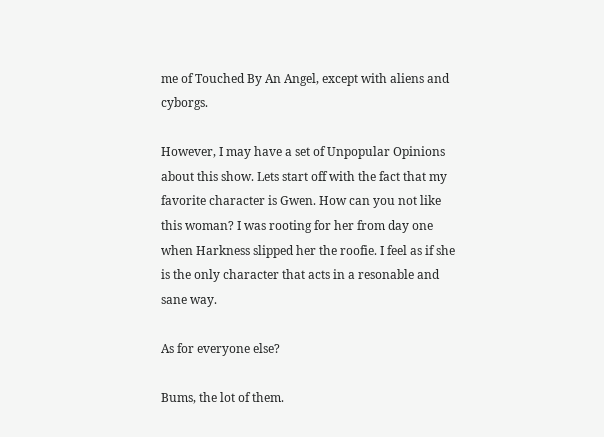me of Touched By An Angel, except with aliens and cyborgs.

However, I may have a set of Unpopular Opinions about this show. Lets start off with the fact that my favorite character is Gwen. How can you not like this woman? I was rooting for her from day one when Harkness slipped her the roofie. I feel as if she is the only character that acts in a resonable and sane way.

As for everyone else?

Bums, the lot of them.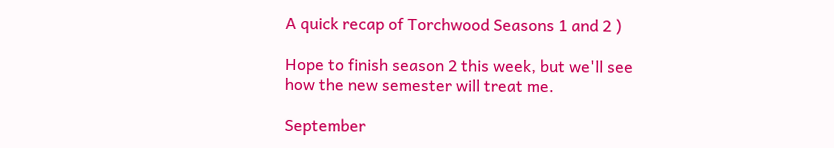A quick recap of Torchwood Seasons 1 and 2 )

Hope to finish season 2 this week, but we'll see how the new semester will treat me.

September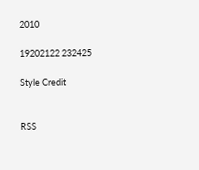2010

19202122 232425

Style Credit


RSS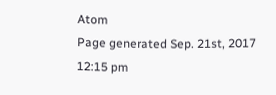Atom
Page generated Sep. 21st, 2017 12:15 pm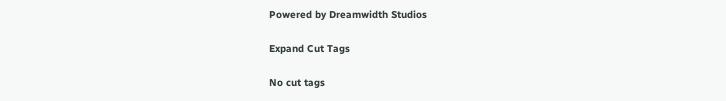Powered by Dreamwidth Studios

Expand Cut Tags

No cut tags